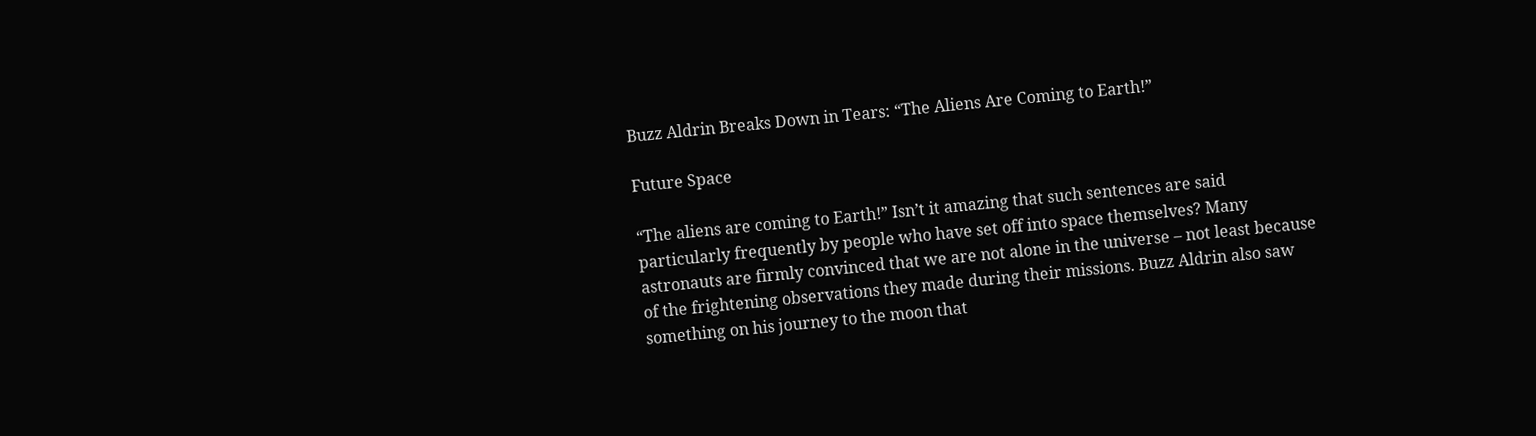Buzz Aldrin Breaks Down in Tears: “The Aliens Are Coming to Earth!”

Future Space

“The aliens are coming to Earth!” Isn’t it amazing that such sentences are said particularly frequently by people who have set off into space themselves? Many astronauts are firmly convinced that we are not alone in the universe – not least because of the frightening observations they made during their missions. Buzz Aldrin also saw something on his journey to the moon that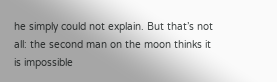he simply could not explain. But that’s not all: the second man on the moon thinks it is impossible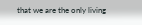that we are the only living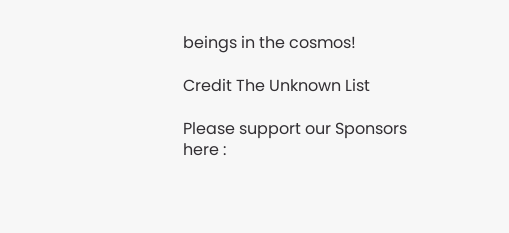beings in the cosmos!

Credit The Unknown List

Please support our Sponsors here :